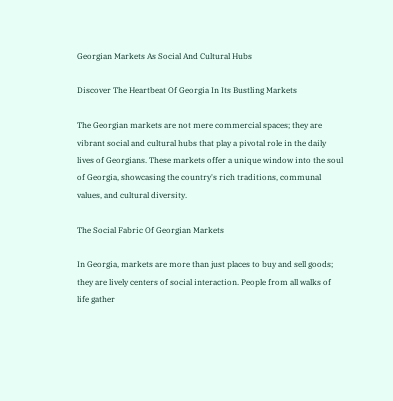Georgian Markets As Social And Cultural Hubs

Discover The Heartbeat Of Georgia In Its Bustling Markets

The Georgian markets are not mere commercial spaces; they are vibrant social and cultural hubs that play a pivotal role in the daily lives of Georgians. These markets offer a unique window into the soul of Georgia, showcasing the country's rich traditions, communal values, and cultural diversity.

The Social Fabric Of Georgian Markets

In Georgia, markets are more than just places to buy and sell goods; they are lively centers of social interaction. People from all walks of life gather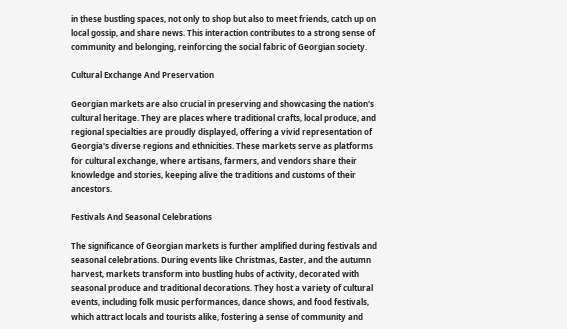in these bustling spaces, not only to shop but also to meet friends, catch up on local gossip, and share news. This interaction contributes to a strong sense of community and belonging, reinforcing the social fabric of Georgian society.

Cultural Exchange And Preservation

Georgian markets are also crucial in preserving and showcasing the nation's cultural heritage. They are places where traditional crafts, local produce, and regional specialties are proudly displayed, offering a vivid representation of Georgia's diverse regions and ethnicities. These markets serve as platforms for cultural exchange, where artisans, farmers, and vendors share their knowledge and stories, keeping alive the traditions and customs of their ancestors.

Festivals And Seasonal Celebrations

The significance of Georgian markets is further amplified during festivals and seasonal celebrations. During events like Christmas, Easter, and the autumn harvest, markets transform into bustling hubs of activity, decorated with seasonal produce and traditional decorations. They host a variety of cultural events, including folk music performances, dance shows, and food festivals, which attract locals and tourists alike, fostering a sense of community and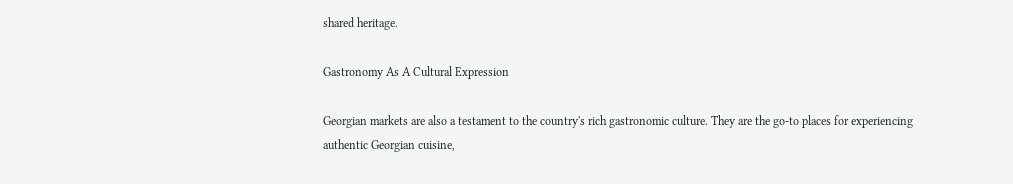shared heritage.

Gastronomy As A Cultural Expression

Georgian markets are also a testament to the country's rich gastronomic culture. They are the go-to places for experiencing authentic Georgian cuisine,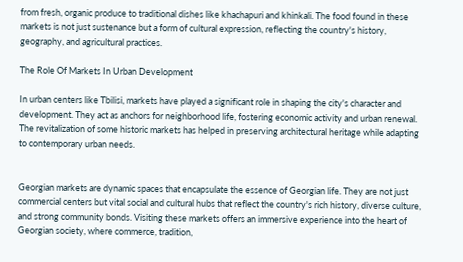from fresh, organic produce to traditional dishes like khachapuri and khinkali. The food found in these markets is not just sustenance but a form of cultural expression, reflecting the country's history, geography, and agricultural practices.

The Role Of Markets In Urban Development

In urban centers like Tbilisi, markets have played a significant role in shaping the city's character and development. They act as anchors for neighborhood life, fostering economic activity and urban renewal. The revitalization of some historic markets has helped in preserving architectural heritage while adapting to contemporary urban needs.


Georgian markets are dynamic spaces that encapsulate the essence of Georgian life. They are not just commercial centers but vital social and cultural hubs that reflect the country's rich history, diverse culture, and strong community bonds. Visiting these markets offers an immersive experience into the heart of Georgian society, where commerce, tradition,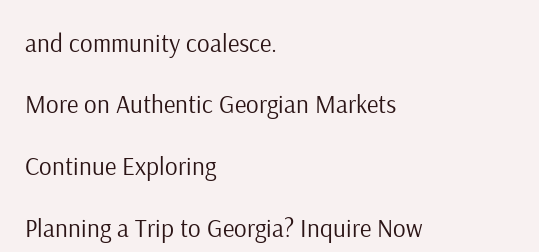and community coalesce.

More on Authentic Georgian Markets

Continue Exploring

Planning a Trip to Georgia? Inquire Now